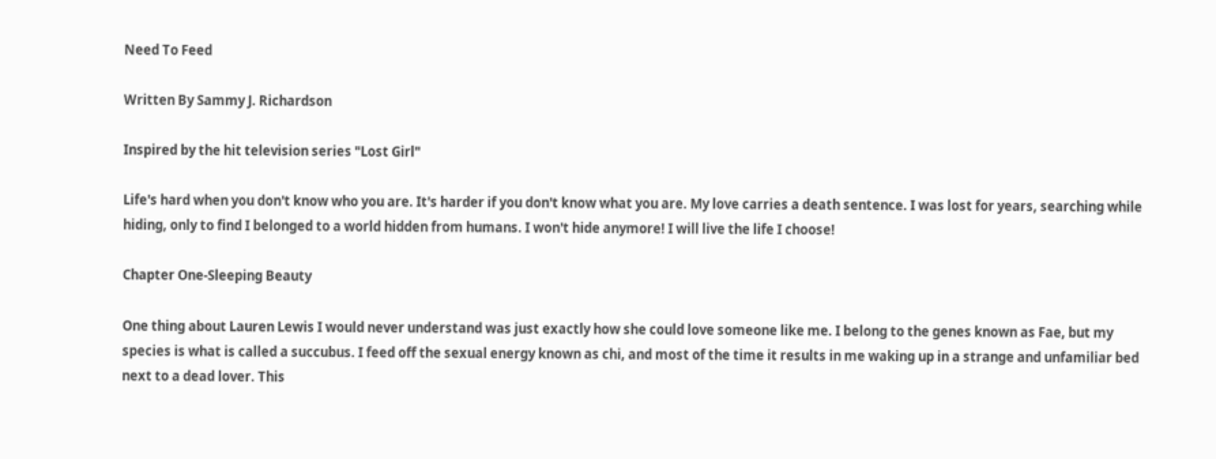Need To Feed

Written By Sammy J. Richardson

Inspired by the hit television series "Lost Girl"

Life's hard when you don't know who you are. It's harder if you don't know what you are. My love carries a death sentence. I was lost for years, searching while hiding, only to find I belonged to a world hidden from humans. I won't hide anymore! I will live the life I choose!

Chapter One-Sleeping Beauty

One thing about Lauren Lewis I would never understand was just exactly how she could love someone like me. I belong to the genes known as Fae, but my species is what is called a succubus. I feed off the sexual energy known as chi, and most of the time it results in me waking up in a strange and unfamiliar bed next to a dead lover. This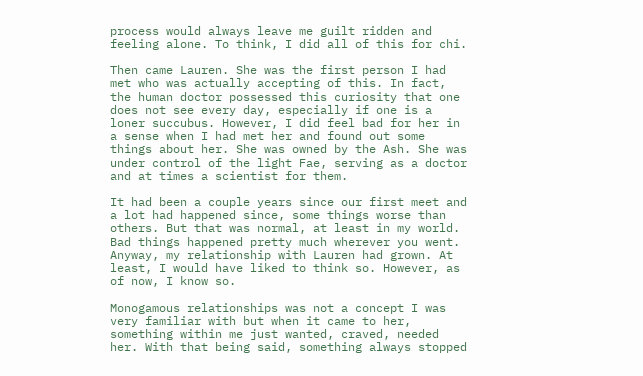process would always leave me guilt ridden and feeling alone. To think, I did all of this for chi.

Then came Lauren. She was the first person I had met who was actually accepting of this. In fact, the human doctor possessed this curiosity that one does not see every day, especially if one is a loner succubus. However, I did feel bad for her in a sense when I had met her and found out some things about her. She was owned by the Ash. She was under control of the light Fae, serving as a doctor and at times a scientist for them.

It had been a couple years since our first meet and a lot had happened since, some things worse than others. But that was normal, at least in my world. Bad things happened pretty much wherever you went. Anyway, my relationship with Lauren had grown. At least, I would have liked to think so. However, as of now, I know so.

Monogamous relationships was not a concept I was very familiar with but when it came to her, something within me just wanted, craved, needed her. With that being said, something always stopped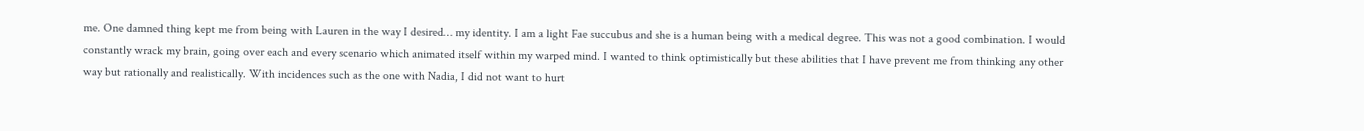me. One damned thing kept me from being with Lauren in the way I desired… my identity. I am a light Fae succubus and she is a human being with a medical degree. This was not a good combination. I would constantly wrack my brain, going over each and every scenario which animated itself within my warped mind. I wanted to think optimistically but these abilities that I have prevent me from thinking any other way but rationally and realistically. With incidences such as the one with Nadia, I did not want to hurt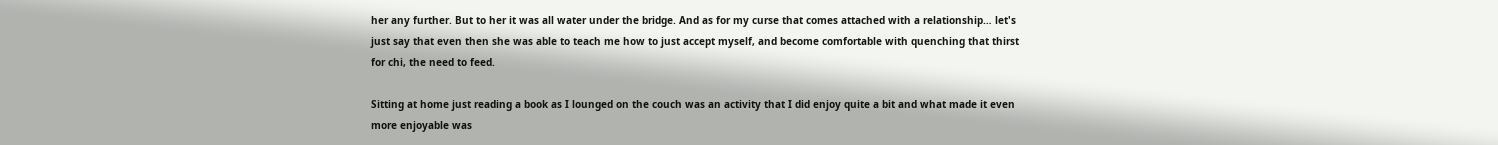her any further. But to her it was all water under the bridge. And as for my curse that comes attached with a relationship… let's just say that even then she was able to teach me how to just accept myself, and become comfortable with quenching that thirst for chi, the need to feed.

Sitting at home just reading a book as I lounged on the couch was an activity that I did enjoy quite a bit and what made it even more enjoyable was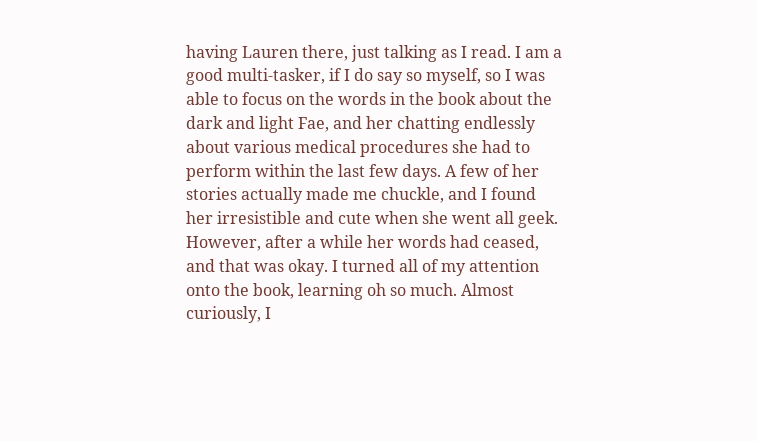having Lauren there, just talking as I read. I am a good multi-tasker, if I do say so myself, so I was able to focus on the words in the book about the dark and light Fae, and her chatting endlessly about various medical procedures she had to perform within the last few days. A few of her stories actually made me chuckle, and I found her irresistible and cute when she went all geek. However, after a while her words had ceased, and that was okay. I turned all of my attention onto the book, learning oh so much. Almost curiously, I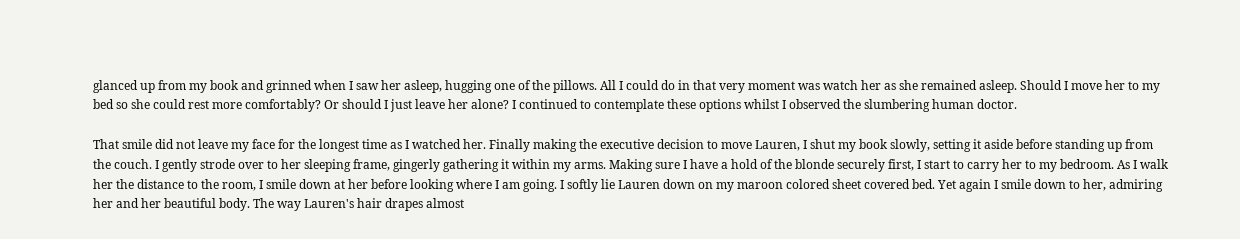glanced up from my book and grinned when I saw her asleep, hugging one of the pillows. All I could do in that very moment was watch her as she remained asleep. Should I move her to my bed so she could rest more comfortably? Or should I just leave her alone? I continued to contemplate these options whilst I observed the slumbering human doctor.

That smile did not leave my face for the longest time as I watched her. Finally making the executive decision to move Lauren, I shut my book slowly, setting it aside before standing up from the couch. I gently strode over to her sleeping frame, gingerly gathering it within my arms. Making sure I have a hold of the blonde securely first, I start to carry her to my bedroom. As I walk her the distance to the room, I smile down at her before looking where I am going. I softly lie Lauren down on my maroon colored sheet covered bed. Yet again I smile down to her, admiring her and her beautiful body. The way Lauren's hair drapes almost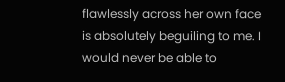flawlessly across her own face is absolutely beguiling to me. I would never be able to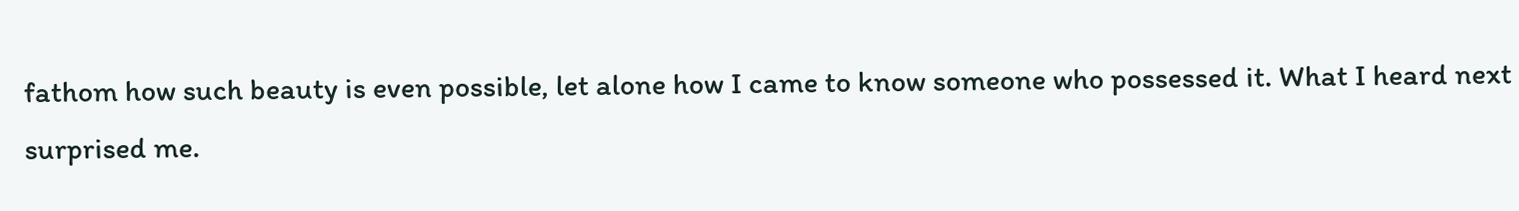fathom how such beauty is even possible, let alone how I came to know someone who possessed it. What I heard next surprised me.